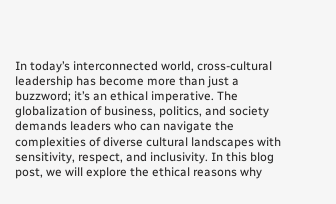In today’s interconnected world, cross-cultural leadership has become more than just a buzzword; it’s an ethical imperative. The globalization of business, politics, and society demands leaders who can navigate the complexities of diverse cultural landscapes with sensitivity, respect, and inclusivity. In this blog post, we will explore the ethical reasons why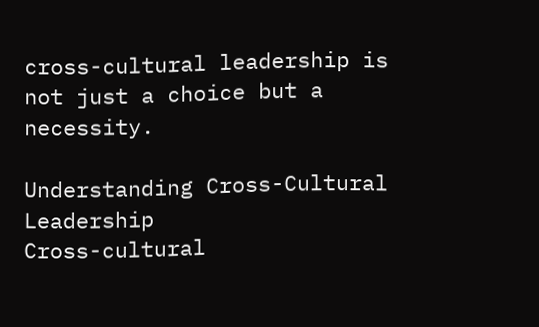cross-cultural leadership is not just a choice but a necessity.

Understanding Cross-Cultural Leadership
Cross-cultural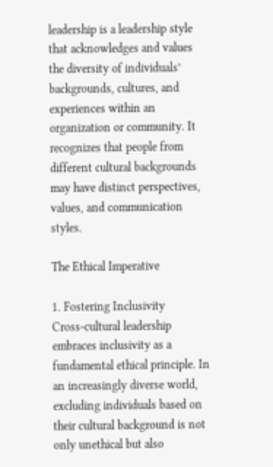leadership is a leadership style that acknowledges and values the diversity of individuals’ backgrounds, cultures, and experiences within an organization or community. It recognizes that people from different cultural backgrounds may have distinct perspectives, values, and communication styles.

The Ethical Imperative

1. Fostering Inclusivity
Cross-cultural leadership embraces inclusivity as a fundamental ethical principle. In an increasingly diverse world, excluding individuals based on their cultural background is not only unethical but also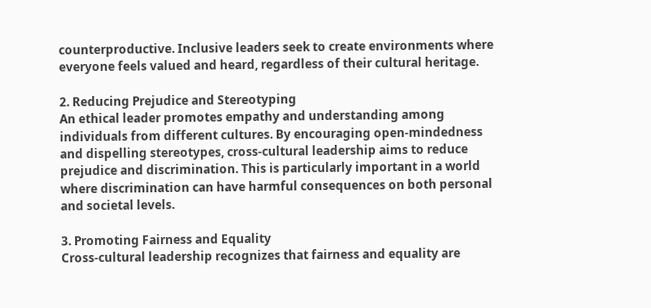counterproductive. Inclusive leaders seek to create environments where everyone feels valued and heard, regardless of their cultural heritage.

2. Reducing Prejudice and Stereotyping
An ethical leader promotes empathy and understanding among individuals from different cultures. By encouraging open-mindedness and dispelling stereotypes, cross-cultural leadership aims to reduce prejudice and discrimination. This is particularly important in a world where discrimination can have harmful consequences on both personal and societal levels.

3. Promoting Fairness and Equality
Cross-cultural leadership recognizes that fairness and equality are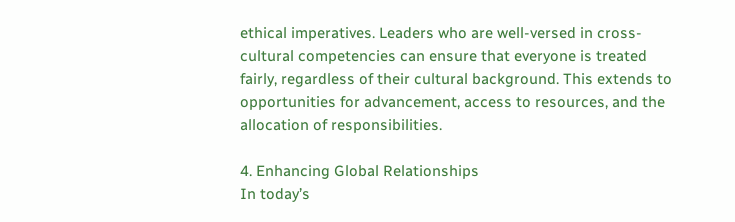ethical imperatives. Leaders who are well-versed in cross-cultural competencies can ensure that everyone is treated fairly, regardless of their cultural background. This extends to opportunities for advancement, access to resources, and the allocation of responsibilities.

4. Enhancing Global Relationships
In today’s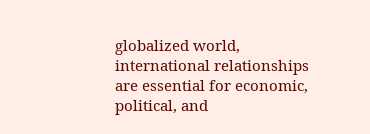globalized world, international relationships are essential for economic, political, and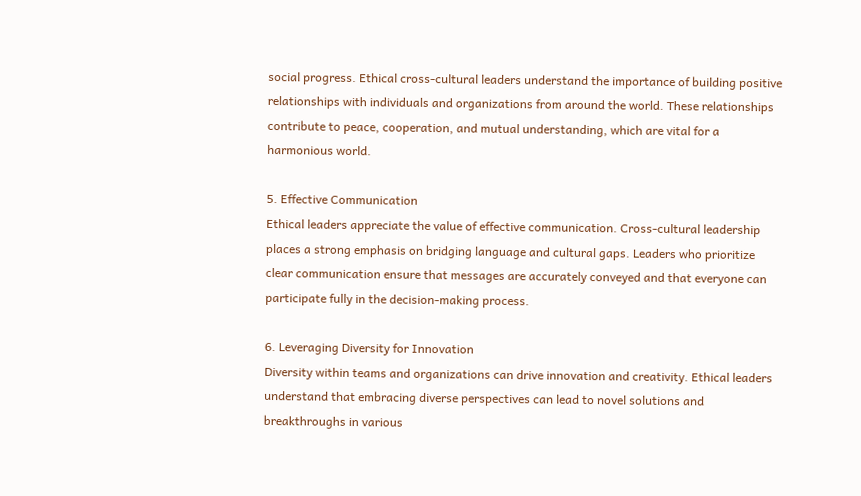social progress. Ethical cross-cultural leaders understand the importance of building positive relationships with individuals and organizations from around the world. These relationships contribute to peace, cooperation, and mutual understanding, which are vital for a harmonious world.

5. Effective Communication
Ethical leaders appreciate the value of effective communication. Cross-cultural leadership places a strong emphasis on bridging language and cultural gaps. Leaders who prioritize clear communication ensure that messages are accurately conveyed and that everyone can participate fully in the decision-making process.

6. Leveraging Diversity for Innovation
Diversity within teams and organizations can drive innovation and creativity. Ethical leaders understand that embracing diverse perspectives can lead to novel solutions and breakthroughs in various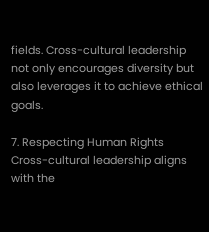fields. Cross-cultural leadership not only encourages diversity but also leverages it to achieve ethical goals.

7. Respecting Human Rights
Cross-cultural leadership aligns with the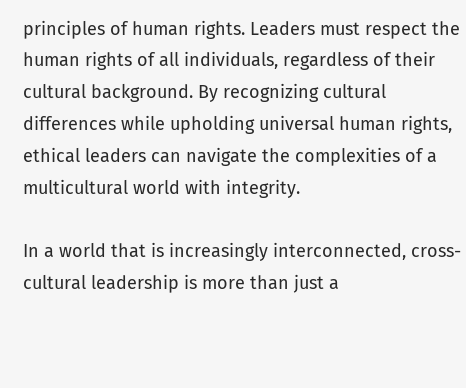principles of human rights. Leaders must respect the human rights of all individuals, regardless of their cultural background. By recognizing cultural differences while upholding universal human rights, ethical leaders can navigate the complexities of a multicultural world with integrity.

In a world that is increasingly interconnected, cross-cultural leadership is more than just a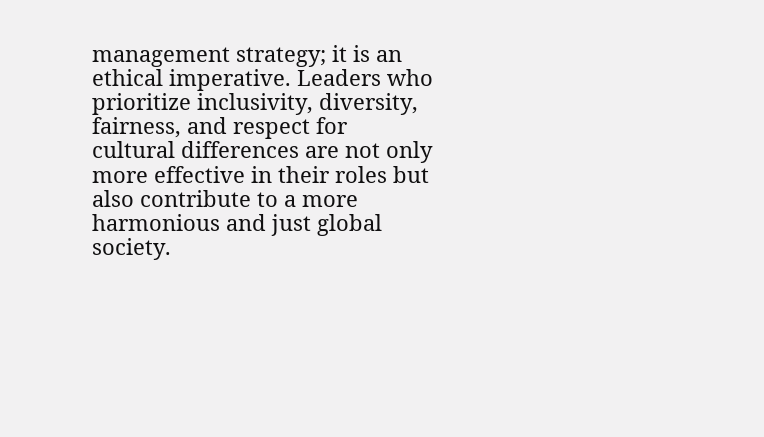management strategy; it is an ethical imperative. Leaders who prioritize inclusivity, diversity, fairness, and respect for cultural differences are not only more effective in their roles but also contribute to a more harmonious and just global society.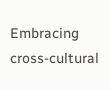Embracing cross-cultural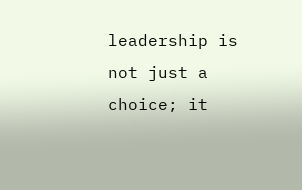leadership is not just a choice; it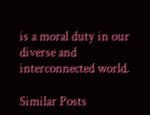is a moral duty in our diverse and interconnected world.

Similar Posts